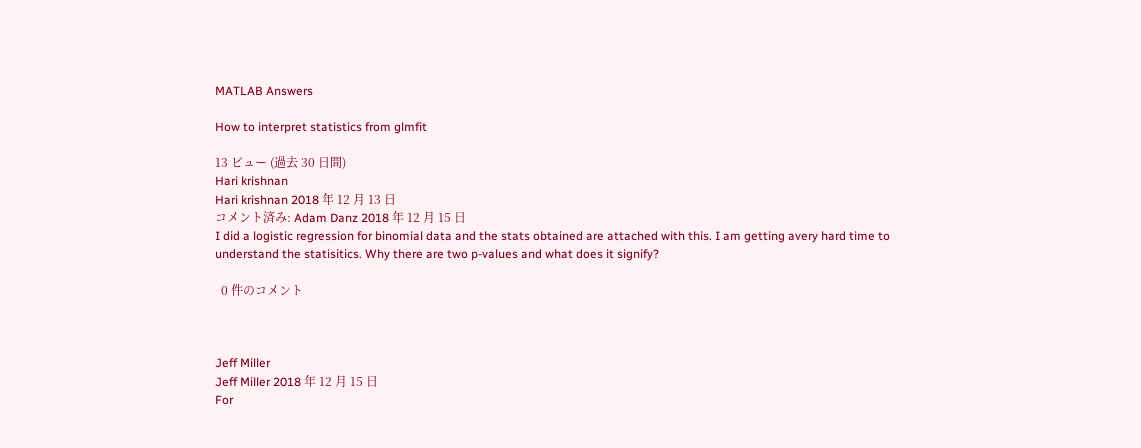MATLAB Answers

How to interpret statistics from glmfit

13 ビュー (過去 30 日間)
Hari krishnan
Hari krishnan 2018 年 12 月 13 日
コメント済み: Adam Danz 2018 年 12 月 15 日
I did a logistic regression for binomial data and the stats obtained are attached with this. I am getting avery hard time to understand the statisitics. Why there are two p-values and what does it signify?

  0 件のコメント



Jeff Miller
Jeff Miller 2018 年 12 月 15 日
For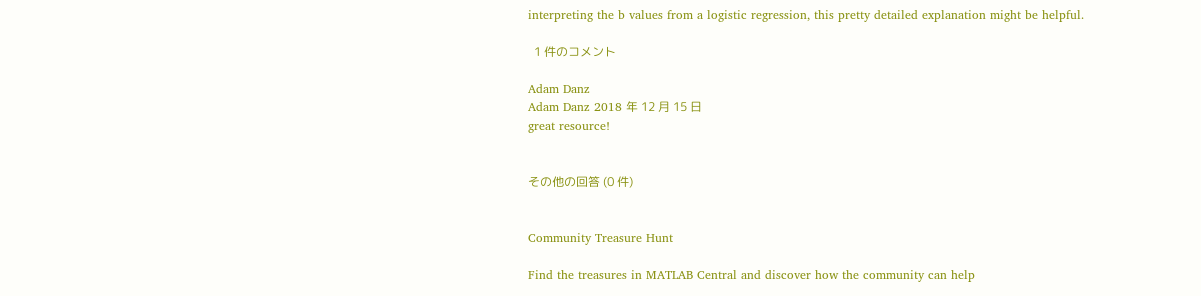interpreting the b values from a logistic regression, this pretty detailed explanation might be helpful.

  1 件のコメント

Adam Danz
Adam Danz 2018 年 12 月 15 日
great resource!


その他の回答 (0 件)


Community Treasure Hunt

Find the treasures in MATLAB Central and discover how the community can help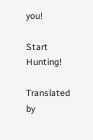you!

Start Hunting!

Translated by